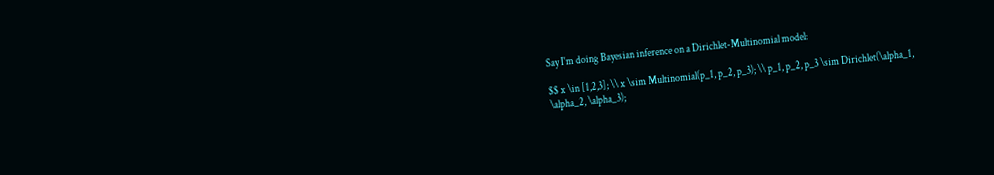Say I'm doing Bayesian inference on a Dirichlet-Multinomial model:

$$ x \in [1,2,3]; \\ x \sim Multinomial(p_1, p_2, p_3); \\ p_1, p_2, p_3 \sim Dirichlet(\alpha_1, \alpha_2, \alpha_3);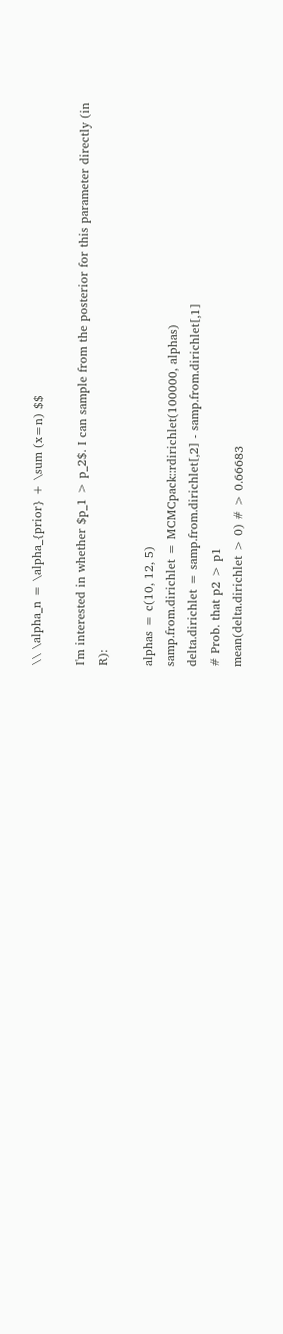\\ \alpha_n = \alpha_{prior} + \sum (x=n) $$

I'm interested in whether $p_1 > p_2$. I can sample from the posterior for this parameter directly (in R):

alphas = c(10, 12, 5)
samp.from.dirichlet = MCMCpack::rdirichlet(100000, alphas)
delta.dirichlet = samp.from.dirichlet[,2] - samp.from.dirichlet[,1]
# Prob. that p2 > p1
mean(delta.dirichlet > 0) # > 0.66683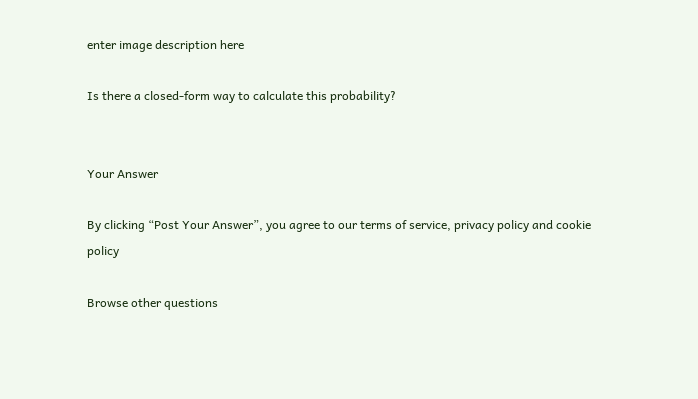enter image description here

Is there a closed-form way to calculate this probability?


Your Answer

By clicking “Post Your Answer”, you agree to our terms of service, privacy policy and cookie policy

Browse other questions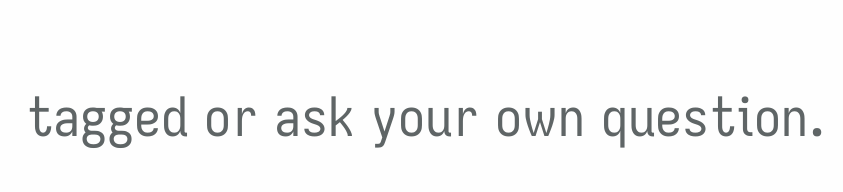tagged or ask your own question.